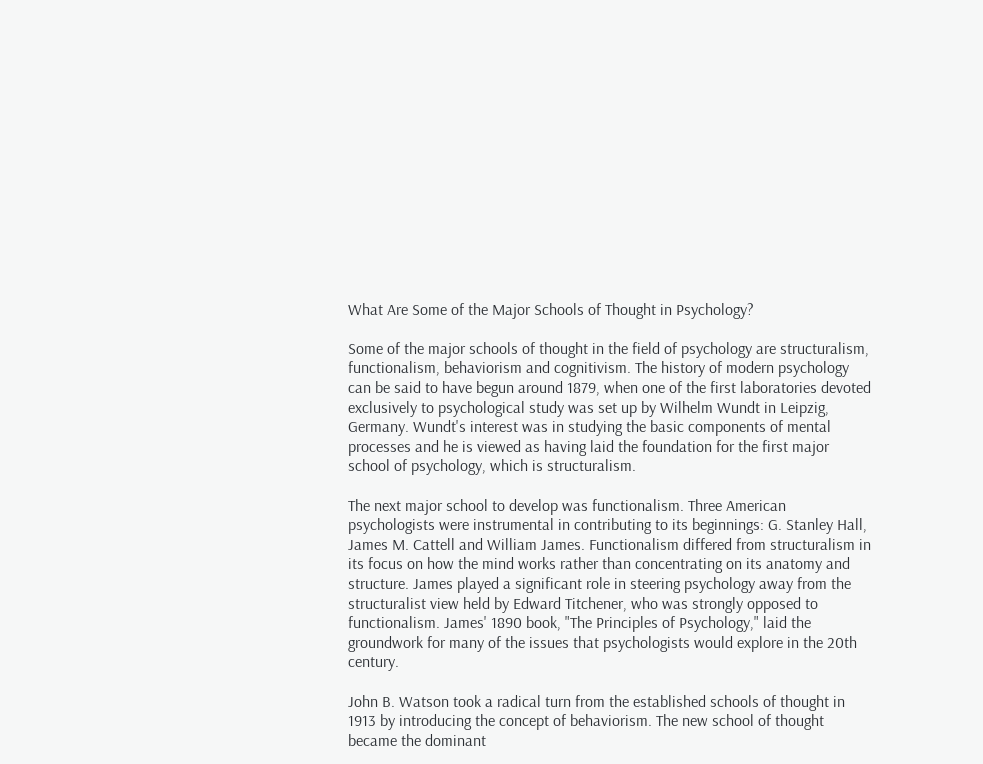What Are Some of the Major Schools of Thought in Psychology?

Some of the major schools of thought in the field of psychology are structuralism, functionalism, behaviorism and cognitivism. The history of modern psychology can be said to have begun around 1879, when one of the first laboratories devoted exclusively to psychological study was set up by Wilhelm Wundt in Leipzig, Germany. Wundt's interest was in studying the basic components of mental processes and he is viewed as having laid the foundation for the first major school of psychology, which is structuralism.

The next major school to develop was functionalism. Three American psychologists were instrumental in contributing to its beginnings: G. Stanley Hall, James M. Cattell and William James. Functionalism differed from structuralism in its focus on how the mind works rather than concentrating on its anatomy and structure. James played a significant role in steering psychology away from the structuralist view held by Edward Titchener, who was strongly opposed to functionalism. James' 1890 book, "The Principles of Psychology," laid the groundwork for many of the issues that psychologists would explore in the 20th century.

John B. Watson took a radical turn from the established schools of thought in 1913 by introducing the concept of behaviorism. The new school of thought became the dominant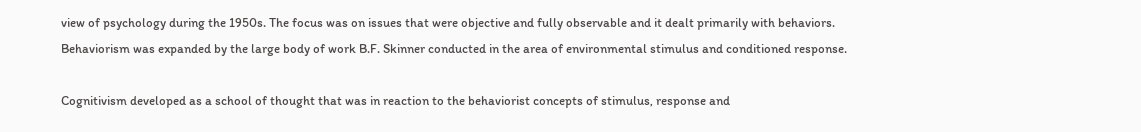view of psychology during the 1950s. The focus was on issues that were objective and fully observable and it dealt primarily with behaviors. Behaviorism was expanded by the large body of work B.F. Skinner conducted in the area of environmental stimulus and conditioned response.

Cognitivism developed as a school of thought that was in reaction to the behaviorist concepts of stimulus, response and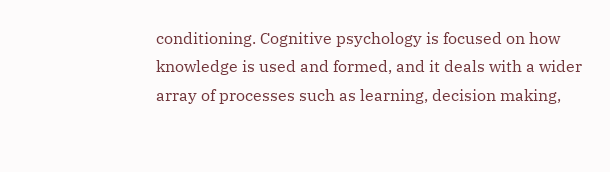conditioning. Cognitive psychology is focused on how knowledge is used and formed, and it deals with a wider array of processes such as learning, decision making,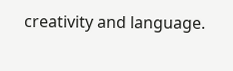creativity and language.